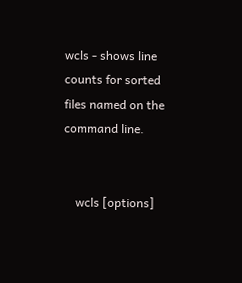wcls - shows line counts for sorted files named on the command line.


    wcls [options]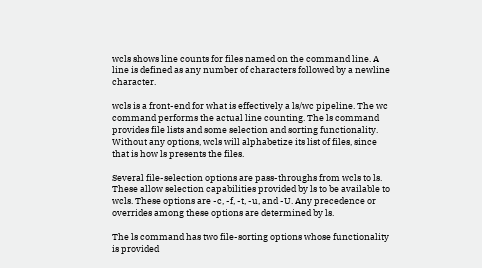wcls shows line counts for files named on the command line. A line is defined as any number of characters followed by a newline character.

wcls is a front-end for what is effectively a ls/wc pipeline. The wc command performs the actual line counting. The ls command provides file lists and some selection and sorting functionality. Without any options, wcls will alphabetize its list of files, since that is how ls presents the files.

Several file-selection options are pass-throughs from wcls to ls. These allow selection capabilities provided by ls to be available to wcls. These options are -c, -f, -t, -u, and -U. Any precedence or overrides among these options are determined by ls.

The ls command has two file-sorting options whose functionality is provided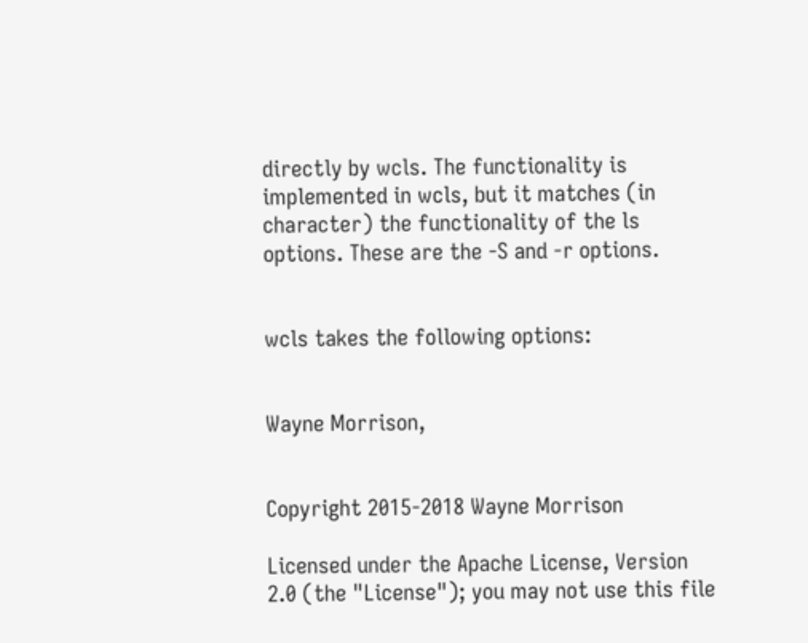directly by wcls. The functionality is implemented in wcls, but it matches (in character) the functionality of the ls options. These are the -S and -r options.


wcls takes the following options:


Wayne Morrison,


Copyright 2015-2018 Wayne Morrison

Licensed under the Apache License, Version 2.0 (the "License"); you may not use this file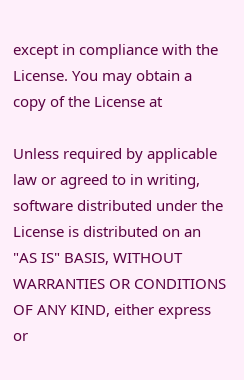except in compliance with the License. You may obtain a copy of the License at

Unless required by applicable law or agreed to in writing, software distributed under the License is distributed on an "AS IS" BASIS, WITHOUT WARRANTIES OR CONDITIONS OF ANY KIND, either express or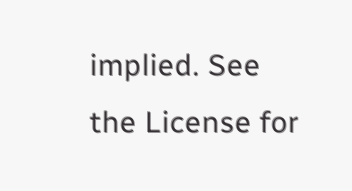implied. See the License for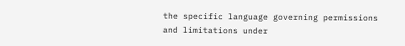the specific language governing permissions and limitations under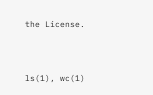the License.


ls(1), wc(1)